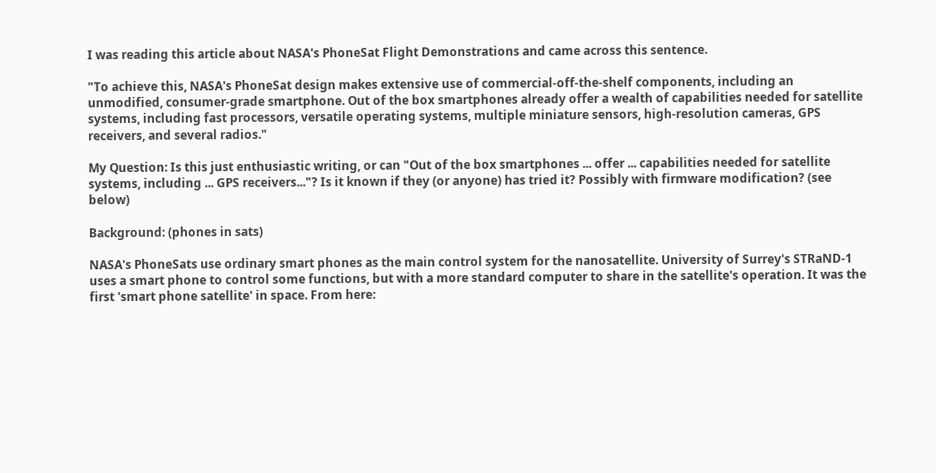I was reading this article about NASA's PhoneSat Flight Demonstrations and came across this sentence.

"To achieve this, NASA's PhoneSat design makes extensive use of commercial-off-the-shelf components, including an unmodified, consumer-grade smartphone. Out of the box smartphones already offer a wealth of capabilities needed for satellite systems, including fast processors, versatile operating systems, multiple miniature sensors, high-resolution cameras, GPS receivers, and several radios."

My Question: Is this just enthusiastic writing, or can "Out of the box smartphones ... offer ... capabilities needed for satellite systems, including ... GPS receivers..."? Is it known if they (or anyone) has tried it? Possibly with firmware modification? (see below)

Background: (phones in sats)

NASA's PhoneSats use ordinary smart phones as the main control system for the nanosatellite. University of Surrey's STRaND-1 uses a smart phone to control some functions, but with a more standard computer to share in the satellite's operation. It was the first 'smart phone satellite' in space. From here: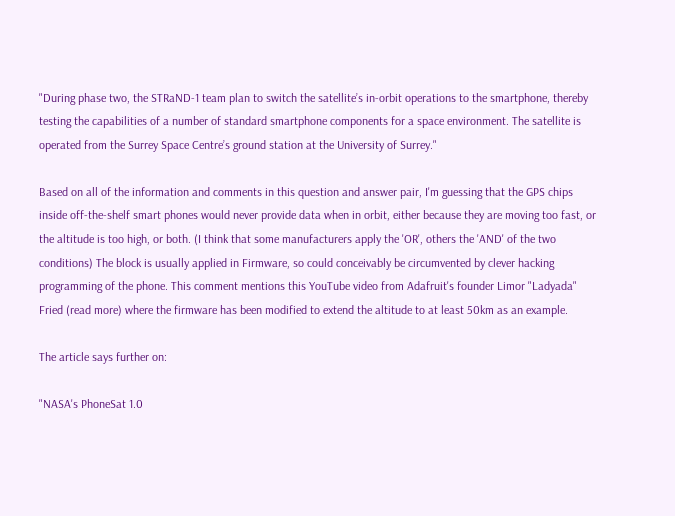"During phase two, the STRaND-1 team plan to switch the satellite’s in-orbit operations to the smartphone, thereby testing the capabilities of a number of standard smartphone components for a space environment. The satellite is operated from the Surrey Space Centre’s ground station at the University of Surrey."

Based on all of the information and comments in this question and answer pair, I'm guessing that the GPS chips inside off-the-shelf smart phones would never provide data when in orbit, either because they are moving too fast, or the altitude is too high, or both. (I think that some manufacturers apply the 'OR', others the 'AND' of the two conditions) The block is usually applied in Firmware, so could conceivably be circumvented by clever hacking programming of the phone. This comment mentions this YouTube video from Adafruit's founder Limor "Ladyada" Fried (read more) where the firmware has been modified to extend the altitude to at least 50km as an example.

The article says further on:

"NASA's PhoneSat 1.0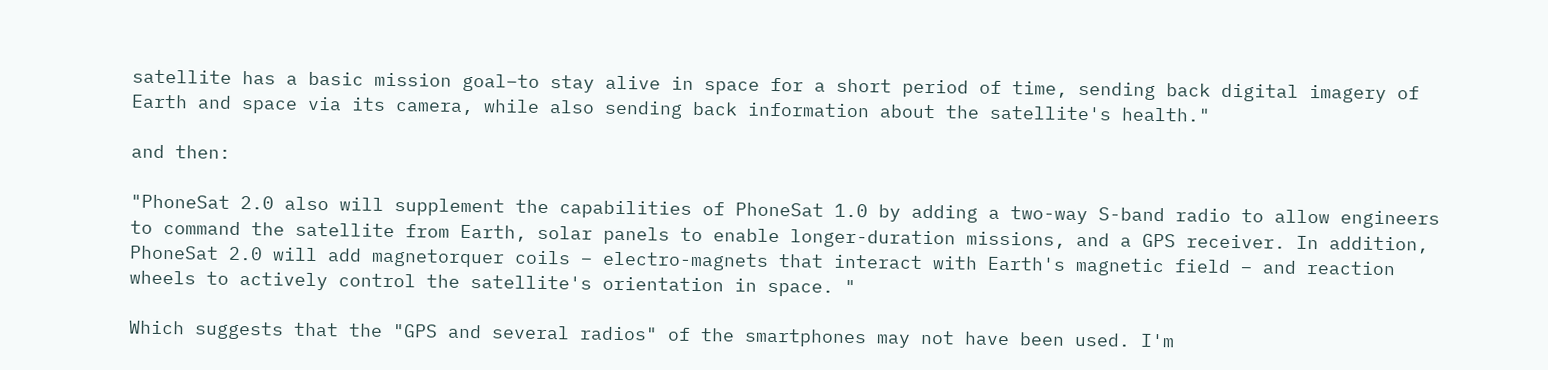satellite has a basic mission goal–to stay alive in space for a short period of time, sending back digital imagery of Earth and space via its camera, while also sending back information about the satellite's health."

and then:

"PhoneSat 2.0 also will supplement the capabilities of PhoneSat 1.0 by adding a two-way S-band radio to allow engineers to command the satellite from Earth, solar panels to enable longer-duration missions, and a GPS receiver. In addition, PhoneSat 2.0 will add magnetorquer coils – electro-magnets that interact with Earth's magnetic field – and reaction wheels to actively control the satellite's orientation in space. "

Which suggests that the "GPS and several radios" of the smartphones may not have been used. I'm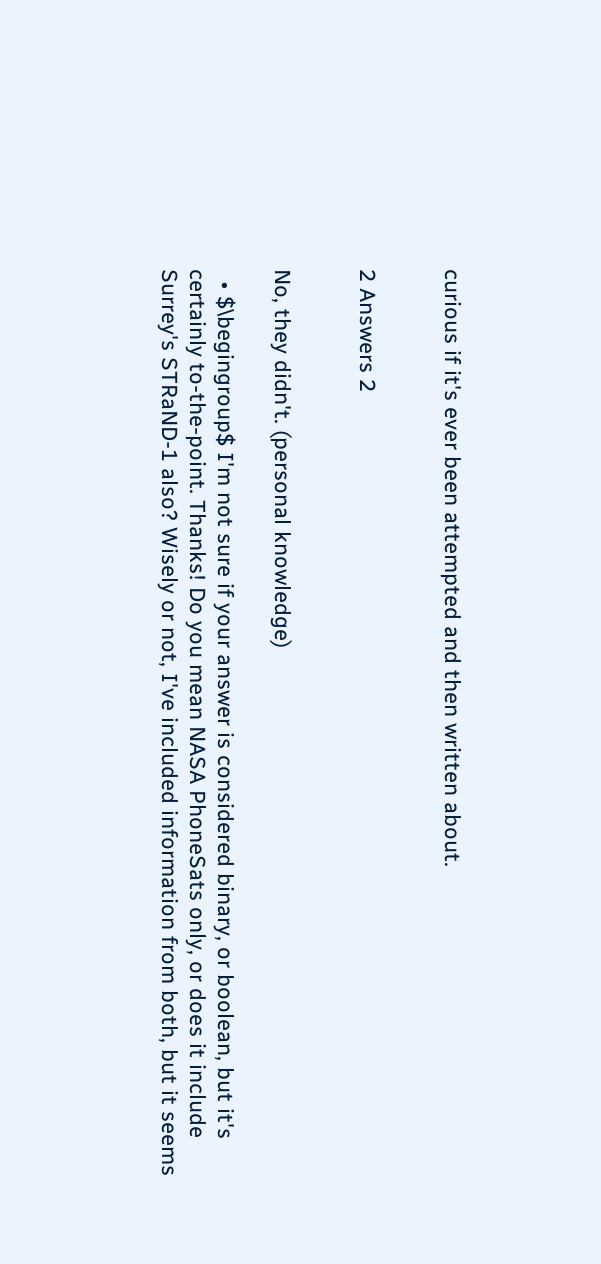curious if it's ever been attempted and then written about.


2 Answers 2


No, they didn't. (personal knowledge)

  • $\begingroup$ I'm not sure if your answer is considered binary, or boolean, but it's certainly to-the-point. Thanks! Do you mean NASA PhoneSats only, or does it include Surrey's STRaND-1 also? Wisely or not, I've included information from both, but it seems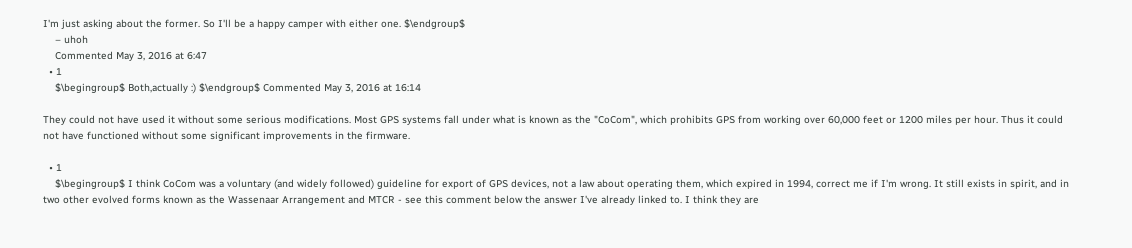I'm just asking about the former. So I'll be a happy camper with either one. $\endgroup$
    – uhoh
    Commented May 3, 2016 at 6:47
  • 1
    $\begingroup$ Both,actually :) $\endgroup$ Commented May 3, 2016 at 16:14

They could not have used it without some serious modifications. Most GPS systems fall under what is known as the "CoCom", which prohibits GPS from working over 60,000 feet or 1200 miles per hour. Thus it could not have functioned without some significant improvements in the firmware.

  • 1
    $\begingroup$ I think CoCom was a voluntary (and widely followed) guideline for export of GPS devices, not a law about operating them, which expired in 1994, correct me if I'm wrong. It still exists in spirit, and in two other evolved forms known as the Wassenaar Arrangement and MTCR - see this comment below the answer I've already linked to. I think they are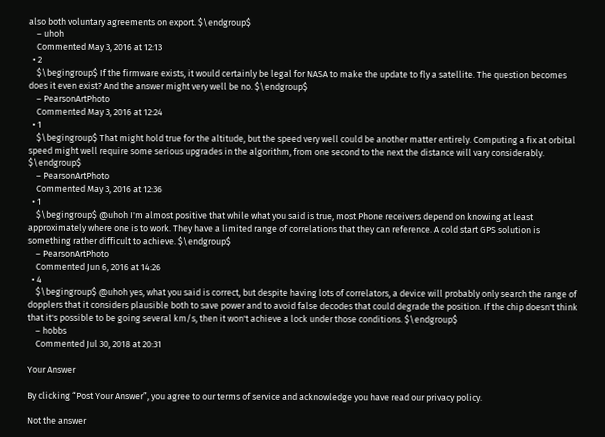also both voluntary agreements on export. $\endgroup$
    – uhoh
    Commented May 3, 2016 at 12:13
  • 2
    $\begingroup$ If the firmware exists, it would certainly be legal for NASA to make the update to fly a satellite. The question becomes does it even exist? And the answer might very well be no. $\endgroup$
    – PearsonArtPhoto
    Commented May 3, 2016 at 12:24
  • 1
    $\begingroup$ That might hold true for the altitude, but the speed very well could be another matter entirely. Computing a fix at orbital speed might well require some serious upgrades in the algorithm, from one second to the next the distance will vary considerably. $\endgroup$
    – PearsonArtPhoto
    Commented May 3, 2016 at 12:36
  • 1
    $\begingroup$ @uhoh I'm almost positive that while what you said is true, most Phone receivers depend on knowing at least approximately where one is to work. They have a limited range of correlations that they can reference. A cold start GPS solution is something rather difficult to achieve. $\endgroup$
    – PearsonArtPhoto
    Commented Jun 6, 2016 at 14:26
  • 4
    $\begingroup$ @uhoh yes, what you said is correct, but despite having lots of correlators, a device will probably only search the range of dopplers that it considers plausible both to save power and to avoid false decodes that could degrade the position. If the chip doesn't think that it's possible to be going several km/s, then it won't achieve a lock under those conditions. $\endgroup$
    – hobbs
    Commented Jul 30, 2018 at 20:31

Your Answer

By clicking “Post Your Answer”, you agree to our terms of service and acknowledge you have read our privacy policy.

Not the answer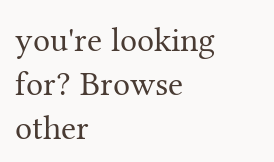you're looking for? Browse other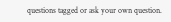questions tagged or ask your own question.